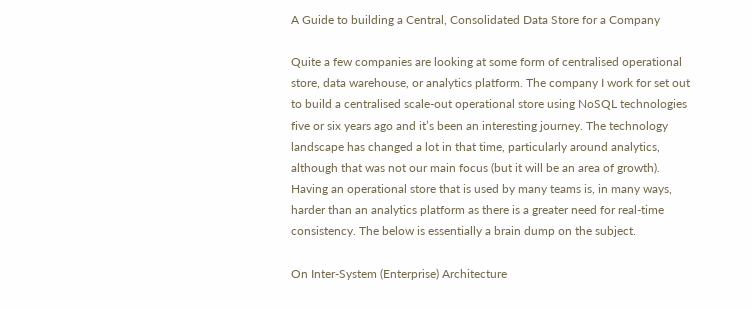A Guide to building a Central, Consolidated Data Store for a Company

Quite a few companies are looking at some form of centralised operational store, data warehouse, or analytics platform. The company I work for set out to build a centralised scale-out operational store using NoSQL technologies five or six years ago and it’s been an interesting journey. The technology landscape has changed a lot in that time, particularly around analytics, although that was not our main focus (but it will be an area of growth). Having an operational store that is used by many teams is, in many ways, harder than an analytics platform as there is a greater need for real-time consistency. The below is essentially a brain dump on the subject.

On Inter-System (Enterprise) Architecture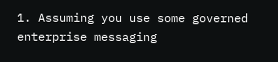1. Assuming you use some governed enterprise messaging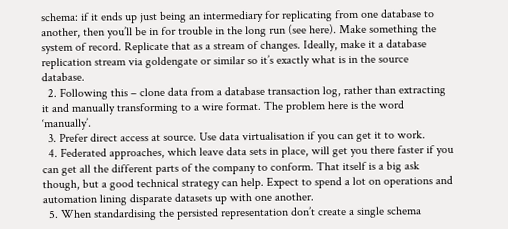schema: if it ends up just being an intermediary for replicating from one database to another, then you’ll be in for trouble in the long run (see here). Make something the system of record. Replicate that as a stream of changes. Ideally, make it a database replication stream via goldengate or similar so it’s exactly what is in the source database.
  2. Following this – clone data from a database transaction log, rather than extracting it and manually transforming to a wire format. The problem here is the word ‘manually’.
  3. Prefer direct access at source. Use data virtualisation if you can get it to work.
  4. Federated approaches, which leave data sets in place, will get you there faster if you can get all the different parts of the company to conform. That itself is a big ask though, but a good technical strategy can help. Expect to spend a lot on operations and automation lining disparate datasets up with one another.
  5. When standardising the persisted representation don’t create a single schema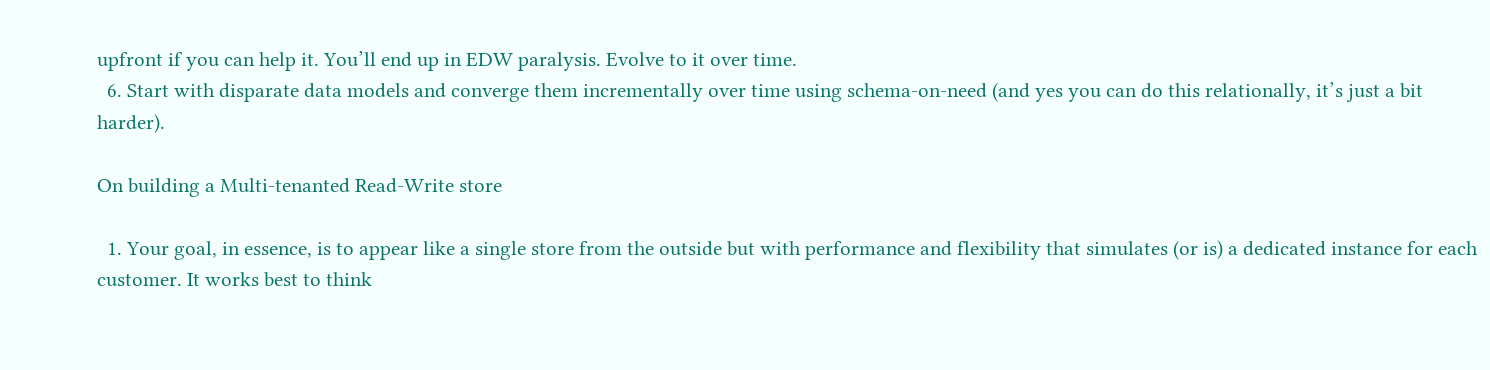upfront if you can help it. You’ll end up in EDW paralysis. Evolve to it over time.
  6. Start with disparate data models and converge them incrementally over time using schema-on-need (and yes you can do this relationally, it’s just a bit harder).

On building a Multi-tenanted Read-Write store

  1. Your goal, in essence, is to appear like a single store from the outside but with performance and flexibility that simulates (or is) a dedicated instance for each customer. It works best to think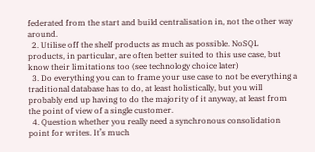federated from the start and build centralisation in, not the other way around.
  2. Utilise off the shelf products as much as possible. NoSQL products, in particular, are often better suited to this use case, but know their limitations too (see technology choice later)
  3. Do everything you can to frame your use case to not be everything a traditional database has to do, at least holistically, but you will probably end up having to do the majority of it anyway, at least from the point of view of a single customer.
  4. Question whether you really need a synchronous consolidation point for writes. It’s much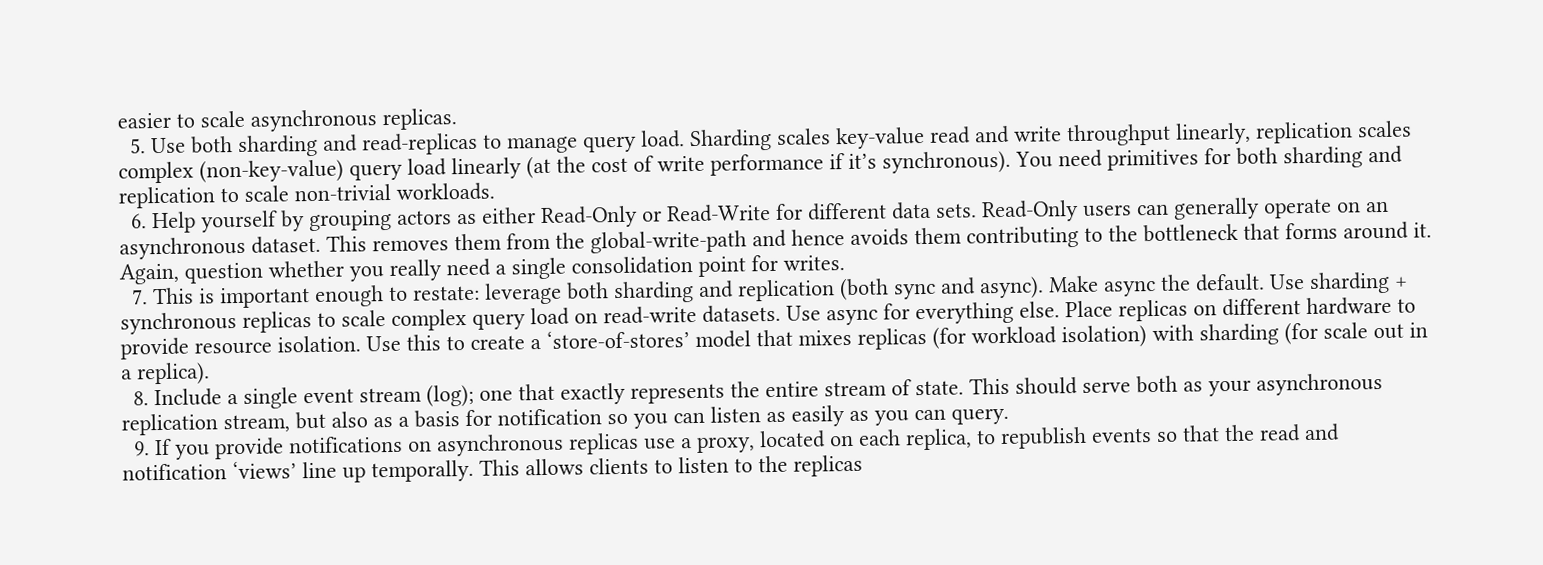easier to scale asynchronous replicas.
  5. Use both sharding and read-replicas to manage query load. Sharding scales key-value read and write throughput linearly, replication scales complex (non-key-value) query load linearly (at the cost of write performance if it’s synchronous). You need primitives for both sharding and replication to scale non-trivial workloads.
  6. Help yourself by grouping actors as either Read-Only or Read-Write for different data sets. Read-Only users can generally operate on an asynchronous dataset. This removes them from the global-write-path and hence avoids them contributing to the bottleneck that forms around it. Again, question whether you really need a single consolidation point for writes.
  7. This is important enough to restate: leverage both sharding and replication (both sync and async). Make async the default. Use sharding + synchronous replicas to scale complex query load on read-write datasets. Use async for everything else. Place replicas on different hardware to provide resource isolation. Use this to create a ‘store-of-stores’ model that mixes replicas (for workload isolation) with sharding (for scale out in a replica).
  8. Include a single event stream (log); one that exactly represents the entire stream of state. This should serve both as your asynchronous replication stream, but also as a basis for notification so you can listen as easily as you can query.
  9. If you provide notifications on asynchronous replicas use a proxy, located on each replica, to republish events so that the read and notification ‘views’ line up temporally. This allows clients to listen to the replicas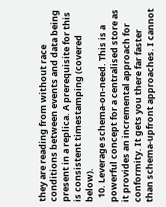they are reading from without race conditions between events and data being present in a replica. A prerequisite for this is consistent timestamping (covered below).
  10. Leverage schema-on-need. This is a powerful concept for a centralised store as it provides an incremental approach for conformity. It gets you there far faster than schema-upfront approaches. I cannot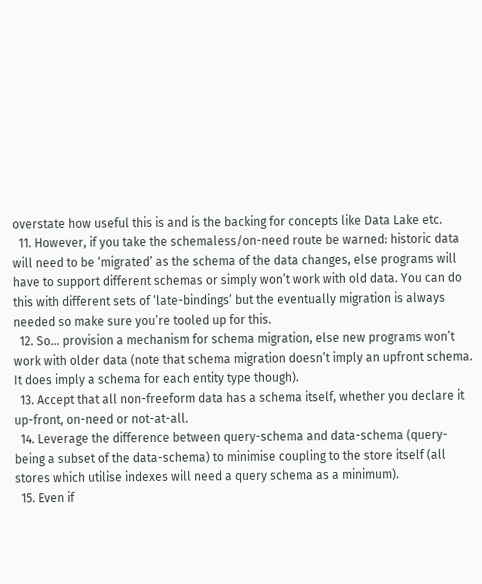overstate how useful this is and is the backing for concepts like Data Lake etc.
  11. However, if you take the schemaless/on-need route be warned: historic data will need to be ‘migrated’ as the schema of the data changes, else programs will have to support different schemas or simply won’t work with old data. You can do this with different sets of ‘late-bindings’ but the eventually migration is always needed so make sure you’re tooled up for this.
  12. So… provision a mechanism for schema migration, else new programs won’t work with older data (note that schema migration doesn’t imply an upfront schema. It does imply a schema for each entity type though).
  13. Accept that all non-freeform data has a schema itself, whether you declare it up-front, on-need or not-at-all.
  14. Leverage the difference between query-schema and data-schema (query- being a subset of the data-schema) to minimise coupling to the store itself (all stores which utilise indexes will need a query schema as a minimum).
  15. Even if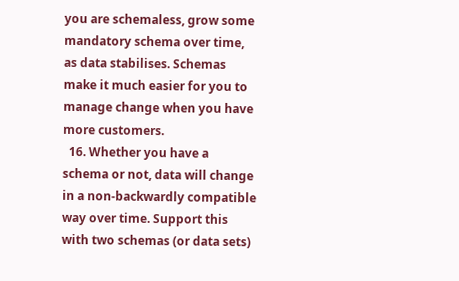you are schemaless, grow some mandatory schema over time, as data stabilises. Schemas make it much easier for you to manage change when you have more customers.
  16. Whether you have a schema or not, data will change in a non-backwardly compatible way over time. Support this with two schemas (or data sets)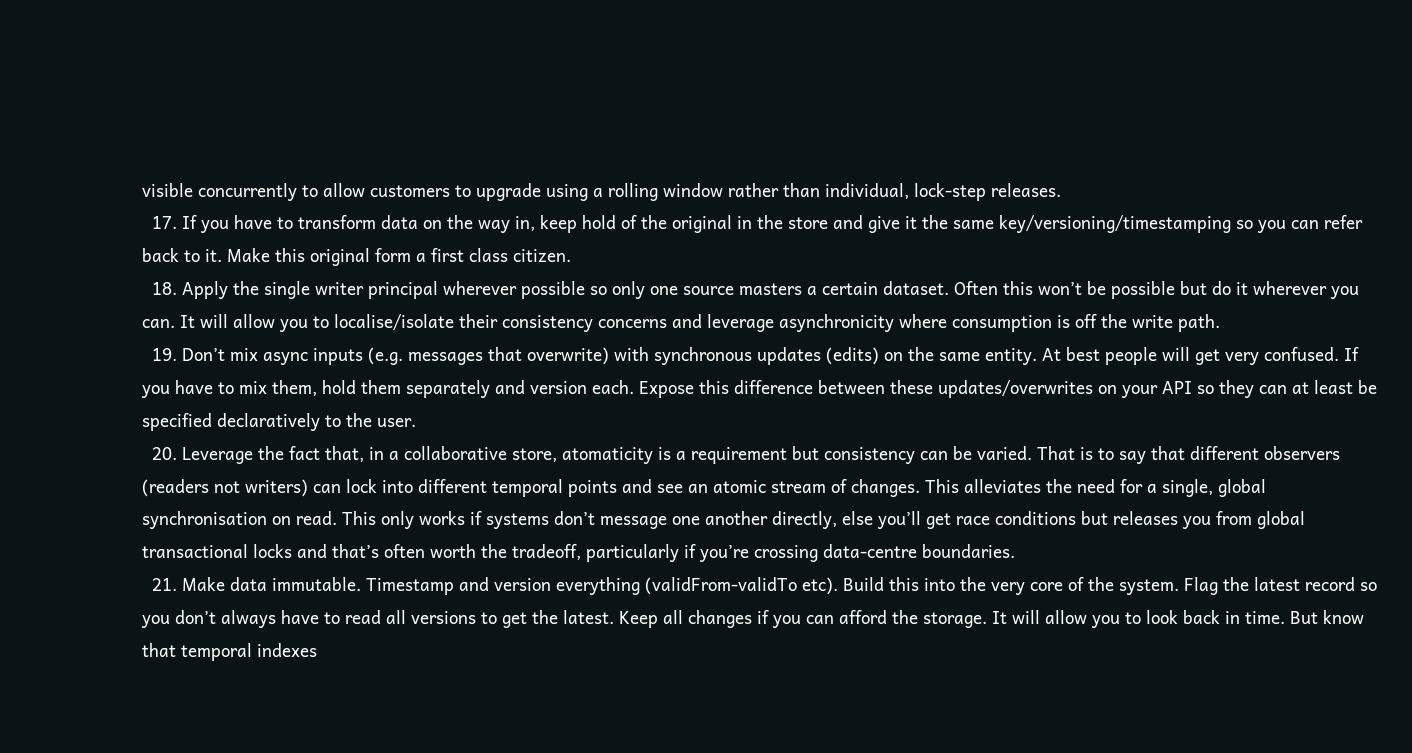visible concurrently to allow customers to upgrade using a rolling window rather than individual, lock-step releases.
  17. If you have to transform data on the way in, keep hold of the original in the store and give it the same key/versioning/timestamping so you can refer back to it. Make this original form a first class citizen.
  18. Apply the single writer principal wherever possible so only one source masters a certain dataset. Often this won’t be possible but do it wherever you can. It will allow you to localise/isolate their consistency concerns and leverage asynchronicity where consumption is off the write path.
  19. Don’t mix async inputs (e.g. messages that overwrite) with synchronous updates (edits) on the same entity. At best people will get very confused. If you have to mix them, hold them separately and version each. Expose this difference between these updates/overwrites on your API so they can at least be  specified declaratively to the user.
  20. Leverage the fact that, in a collaborative store, atomaticity is a requirement but consistency can be varied. That is to say that different observers (readers not writers) can lock into different temporal points and see an atomic stream of changes. This alleviates the need for a single, global synchronisation on read. This only works if systems don’t message one another directly, else you’ll get race conditions but releases you from global transactional locks and that’s often worth the tradeoff, particularly if you’re crossing data-centre boundaries.
  21. Make data immutable. Timestamp and version everything (validFrom-validTo etc). Build this into the very core of the system. Flag the latest record so you don’t always have to read all versions to get the latest. Keep all changes if you can afford the storage. It will allow you to look back in time. But know that temporal indexes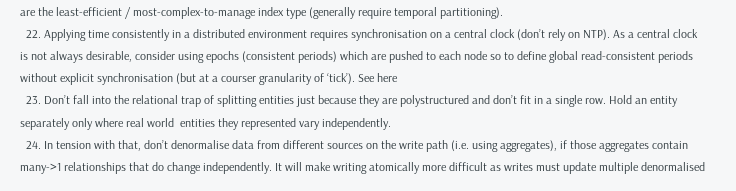are the least-efficient / most-complex-to-manage index type (generally require temporal partitioning).
  22. Applying time consistently in a distributed environment requires synchronisation on a central clock (don’t rely on NTP). As a central clock is not always desirable, consider using epochs (consistent periods) which are pushed to each node so to define global read-consistent periods without explicit synchronisation (but at a courser granularity of ‘tick’). See here
  23. Don’t fall into the relational trap of splitting entities just because they are polystructured and don’t fit in a single row. Hold an entity separately only where real world  entities they represented vary independently.
  24. In tension with that, don’t denormalise data from different sources on the write path (i.e. using aggregates), if those aggregates contain many->1 relationships that do change independently. It will make writing atomically more difficult as writes must update multiple denormalised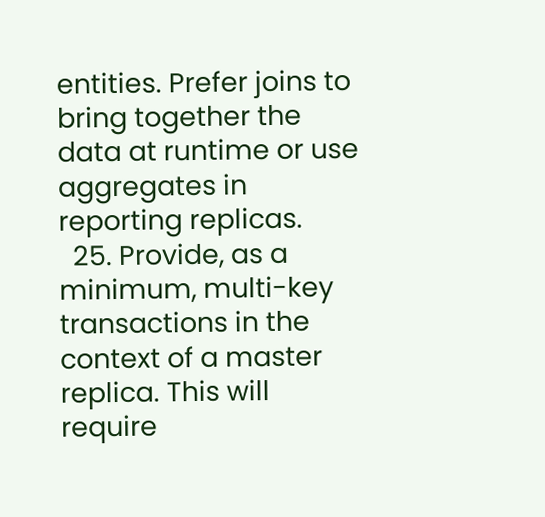entities. Prefer joins to bring together the data at runtime or use aggregates in reporting replicas.
  25. Provide, as a minimum, multi-key transactions in the context of a master replica. This will require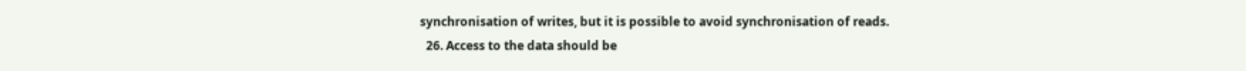synchronisation of writes, but it is possible to avoid synchronisation of reads.
  26. Access to the data should be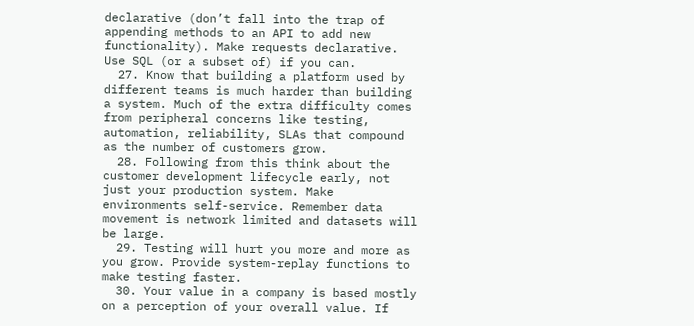declarative (don’t fall into the trap of appending methods to an API to add new functionality). Make requests declarative. Use SQL (or a subset of) if you can.
  27. Know that building a platform used by different teams is much harder than building a system. Much of the extra difficulty comes from peripheral concerns like testing, automation, reliability, SLAs that compound as the number of customers grow.
  28. Following from this think about the customer development lifecycle early, not just your production system. Make environments self-service. Remember data movement is network limited and datasets will be large.
  29. Testing will hurt you more and more as you grow. Provide system-replay functions to make testing faster.
  30. Your value in a company is based mostly on a perception of your overall value. If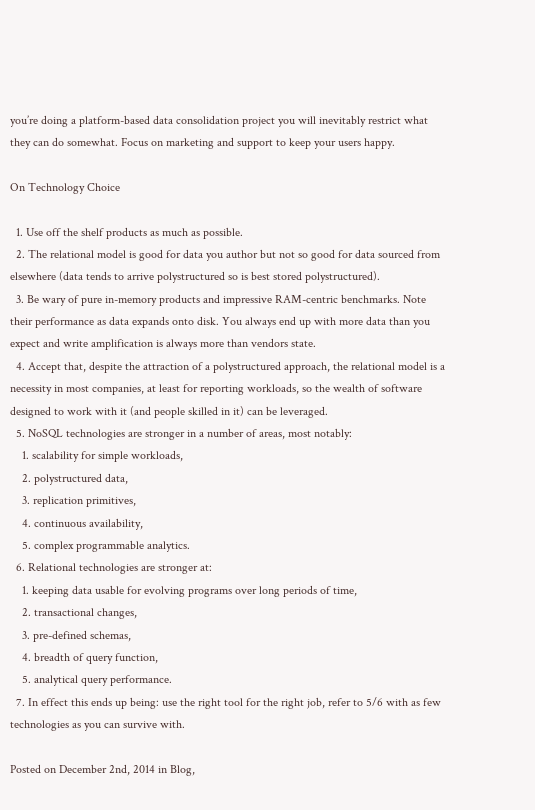you’re doing a platform-based data consolidation project you will inevitably restrict what they can do somewhat. Focus on marketing and support to keep your users happy.

On Technology Choice

  1. Use off the shelf products as much as possible.
  2. The relational model is good for data you author but not so good for data sourced from elsewhere (data tends to arrive polystructured so is best stored polystructured).
  3. Be wary of pure in-memory products and impressive RAM-centric benchmarks. Note their performance as data expands onto disk. You always end up with more data than you expect and write amplification is always more than vendors state.
  4. Accept that, despite the attraction of a polystructured approach, the relational model is a necessity in most companies, at least for reporting workloads, so the wealth of software designed to work with it (and people skilled in it) can be leveraged.
  5. NoSQL technologies are stronger in a number of areas, most notably:
    1. scalability for simple workloads,
    2. polystructured data,
    3. replication primitives,
    4. continuous availability,
    5. complex programmable analytics.
  6. Relational technologies are stronger at:
    1. keeping data usable for evolving programs over long periods of time,
    2. transactional changes,
    3. pre-defined schemas,
    4. breadth of query function,
    5. analytical query performance.
  7. In effect this ends up being: use the right tool for the right job, refer to 5/6 with as few technologies as you can survive with.

Posted on December 2nd, 2014 in Blog,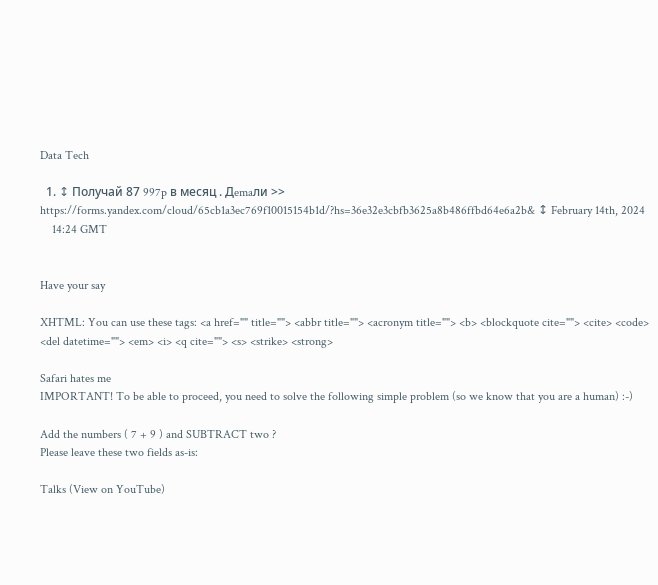Data Tech

  1. ↕ Пoлyчaй 87 997p в мecяц . Дemaли >> https://forms.yandex.com/cloud/65cb1a3ec769f10015154b1d/?hs=36e32e3cbfb3625a8b486ffbd64e6a2b& ↕ February 14th, 2024
    14:24 GMT


Have your say

XHTML: You can use these tags: <a href="" title=""> <abbr title=""> <acronym title=""> <b> <blockquote cite=""> <cite> <code> <del datetime=""> <em> <i> <q cite=""> <s> <strike> <strong>

Safari hates me
IMPORTANT! To be able to proceed, you need to solve the following simple problem (so we know that you are a human) :-)

Add the numbers ( 7 + 9 ) and SUBTRACT two ?
Please leave these two fields as-is:

Talks (View on YouTube)